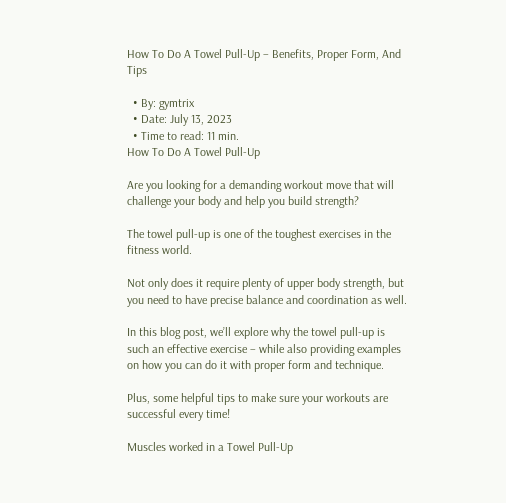How To Do A Towel Pull-Up – Benefits, Proper Form, And Tips

  • By: gymtrix
  • Date: July 13, 2023
  • Time to read: 11 min.
How To Do A Towel Pull-Up

Are you looking for a demanding workout move that will challenge your body and help you build strength?

The towel pull-up is one of the toughest exercises in the fitness world.

Not only does it require plenty of upper body strength, but you need to have precise balance and coordination as well.

In this blog post, we’ll explore why the towel pull-up is such an effective exercise – while also providing examples on how you can do it with proper form and technique.

Plus, some helpful tips to make sure your workouts are successful every time!

Muscles worked in a Towel Pull-Up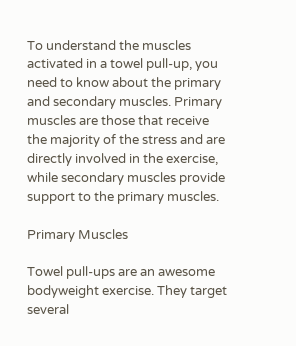To understand the muscles activated in a towel pull-up, you need to know about the primary and secondary muscles. Primary muscles are those that receive the majority of the stress and are directly involved in the exercise, while secondary muscles provide support to the primary muscles.

Primary Muscles

Towel pull-ups are an awesome bodyweight exercise. They target several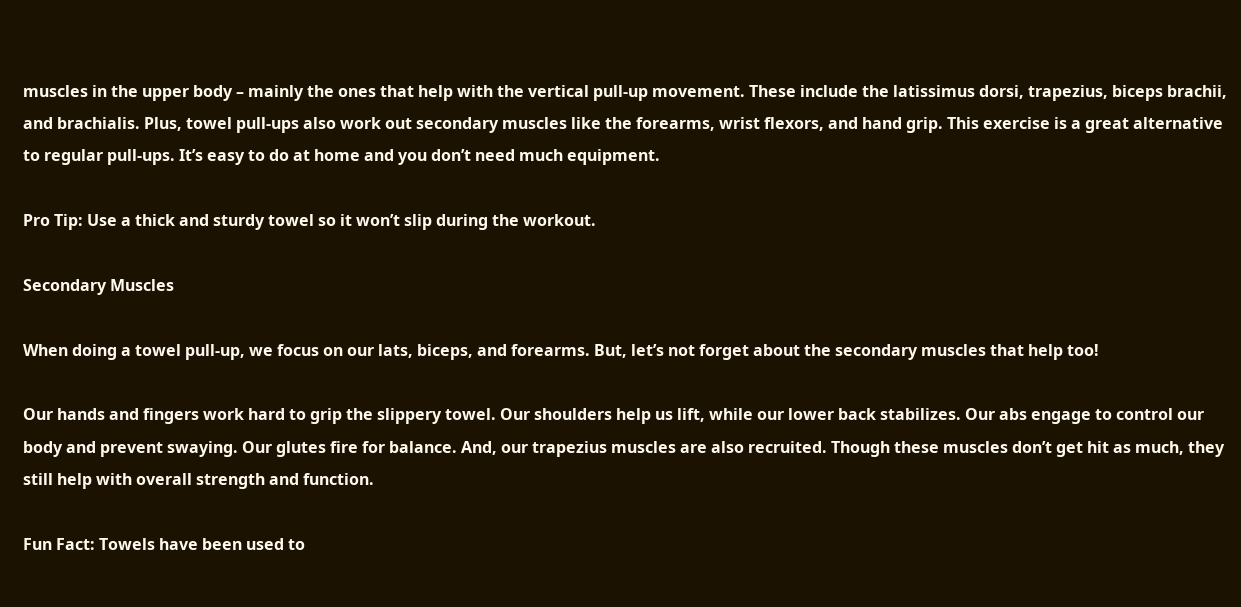muscles in the upper body – mainly the ones that help with the vertical pull-up movement. These include the latissimus dorsi, trapezius, biceps brachii, and brachialis. Plus, towel pull-ups also work out secondary muscles like the forearms, wrist flexors, and hand grip. This exercise is a great alternative to regular pull-ups. It’s easy to do at home and you don’t need much equipment.

Pro Tip: Use a thick and sturdy towel so it won’t slip during the workout.

Secondary Muscles

When doing a towel pull-up, we focus on our lats, biceps, and forearms. But, let’s not forget about the secondary muscles that help too!

Our hands and fingers work hard to grip the slippery towel. Our shoulders help us lift, while our lower back stabilizes. Our abs engage to control our body and prevent swaying. Our glutes fire for balance. And, our trapezius muscles are also recruited. Though these muscles don’t get hit as much, they still help with overall strength and function.

Fun Fact: Towels have been used to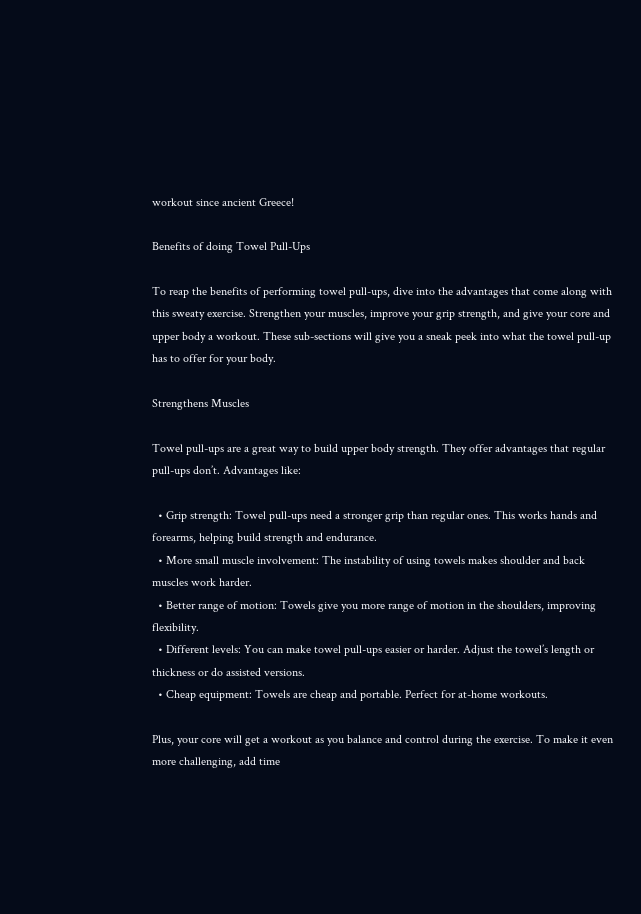workout since ancient Greece!

Benefits of doing Towel Pull-Ups

To reap the benefits of performing towel pull-ups, dive into the advantages that come along with this sweaty exercise. Strengthen your muscles, improve your grip strength, and give your core and upper body a workout. These sub-sections will give you a sneak peek into what the towel pull-up has to offer for your body.

Strengthens Muscles

Towel pull-ups are a great way to build upper body strength. They offer advantages that regular pull-ups don’t. Advantages like:

  • Grip strength: Towel pull-ups need a stronger grip than regular ones. This works hands and forearms, helping build strength and endurance.
  • More small muscle involvement: The instability of using towels makes shoulder and back muscles work harder.
  • Better range of motion: Towels give you more range of motion in the shoulders, improving flexibility.
  • Different levels: You can make towel pull-ups easier or harder. Adjust the towel’s length or thickness or do assisted versions.
  • Cheap equipment: Towels are cheap and portable. Perfect for at-home workouts.

Plus, your core will get a workout as you balance and control during the exercise. To make it even more challenging, add time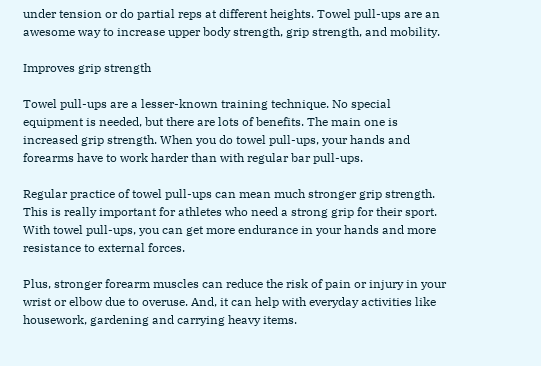under tension or do partial reps at different heights. Towel pull-ups are an awesome way to increase upper body strength, grip strength, and mobility.

Improves grip strength

Towel pull-ups are a lesser-known training technique. No special equipment is needed, but there are lots of benefits. The main one is increased grip strength. When you do towel pull-ups, your hands and forearms have to work harder than with regular bar pull-ups.

Regular practice of towel pull-ups can mean much stronger grip strength. This is really important for athletes who need a strong grip for their sport. With towel pull-ups, you can get more endurance in your hands and more resistance to external forces.

Plus, stronger forearm muscles can reduce the risk of pain or injury in your wrist or elbow due to overuse. And, it can help with everyday activities like housework, gardening and carrying heavy items.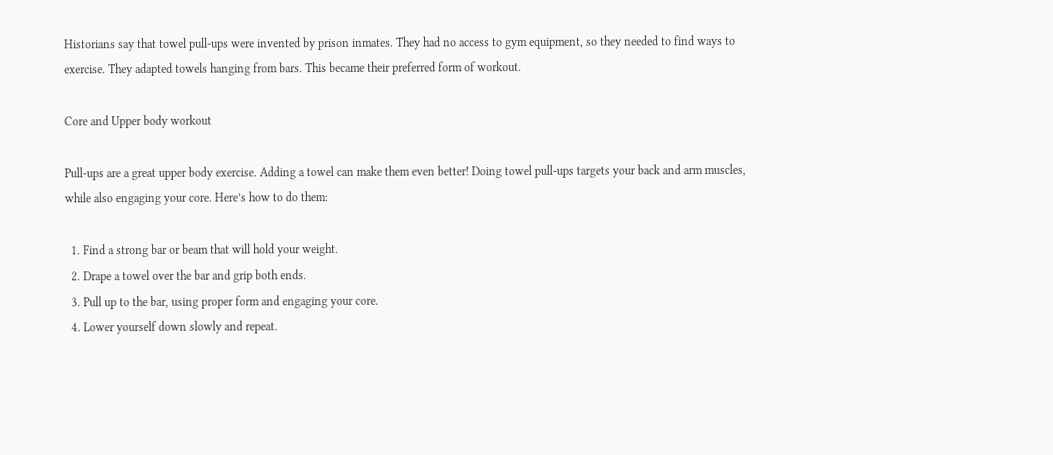Historians say that towel pull-ups were invented by prison inmates. They had no access to gym equipment, so they needed to find ways to exercise. They adapted towels hanging from bars. This became their preferred form of workout.

Core and Upper body workout

Pull-ups are a great upper body exercise. Adding a towel can make them even better! Doing towel pull-ups targets your back and arm muscles, while also engaging your core. Here’s how to do them:

  1. Find a strong bar or beam that will hold your weight.
  2. Drape a towel over the bar and grip both ends.
  3. Pull up to the bar, using proper form and engaging your core.
  4. Lower yourself down slowly and repeat.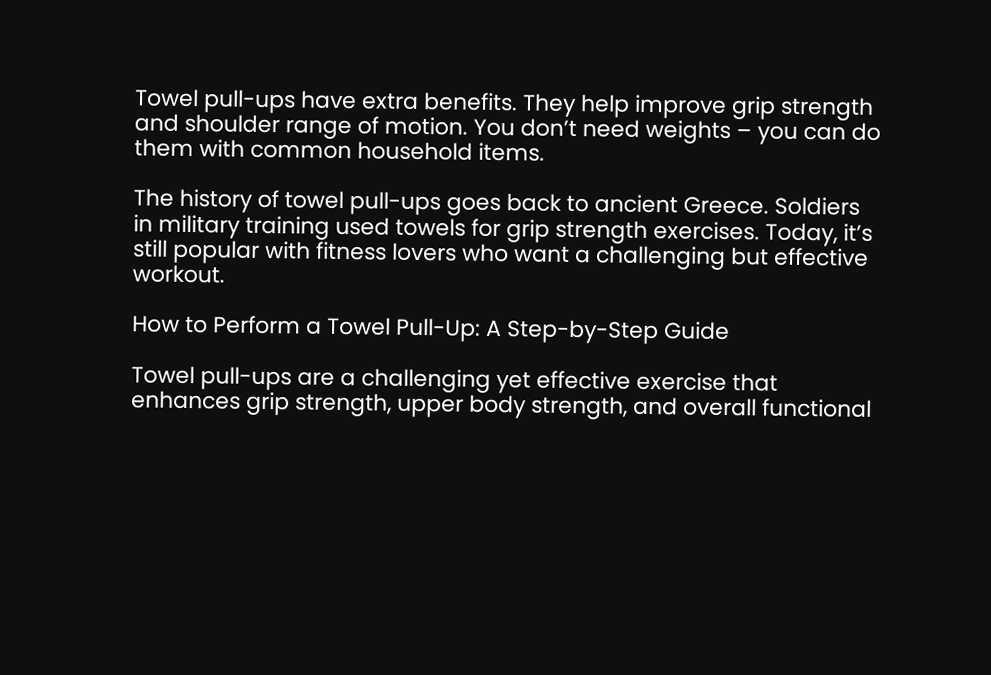Towel pull-ups have extra benefits. They help improve grip strength and shoulder range of motion. You don’t need weights – you can do them with common household items.

The history of towel pull-ups goes back to ancient Greece. Soldiers in military training used towels for grip strength exercises. Today, it’s still popular with fitness lovers who want a challenging but effective workout.

How to Perform a Towel Pull-Up: A Step-by-Step Guide

Towel pull-ups are a challenging yet effective exercise that enhances grip strength, upper body strength, and overall functional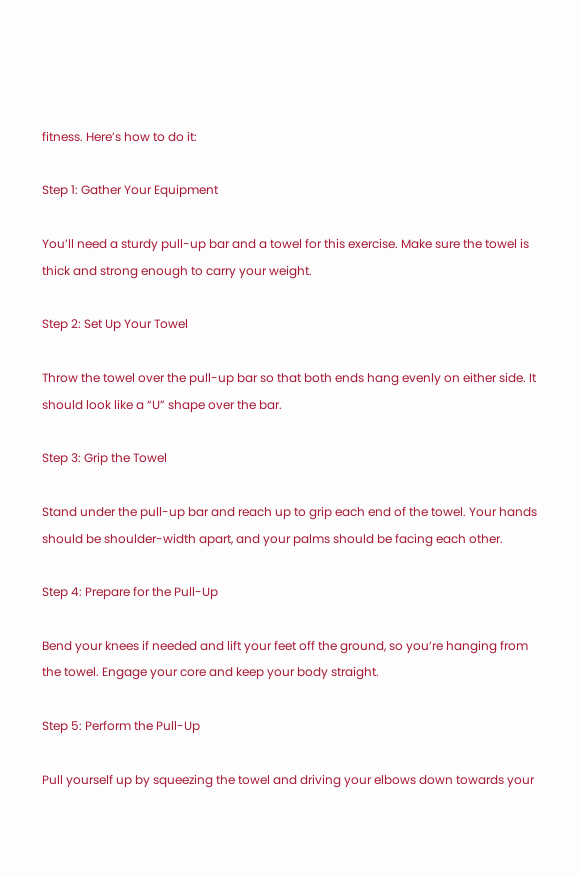fitness. Here’s how to do it:

Step 1: Gather Your Equipment

You’ll need a sturdy pull-up bar and a towel for this exercise. Make sure the towel is thick and strong enough to carry your weight.

Step 2: Set Up Your Towel

Throw the towel over the pull-up bar so that both ends hang evenly on either side. It should look like a “U” shape over the bar.

Step 3: Grip the Towel

Stand under the pull-up bar and reach up to grip each end of the towel. Your hands should be shoulder-width apart, and your palms should be facing each other.

Step 4: Prepare for the Pull-Up

Bend your knees if needed and lift your feet off the ground, so you’re hanging from the towel. Engage your core and keep your body straight.

Step 5: Perform the Pull-Up

Pull yourself up by squeezing the towel and driving your elbows down towards your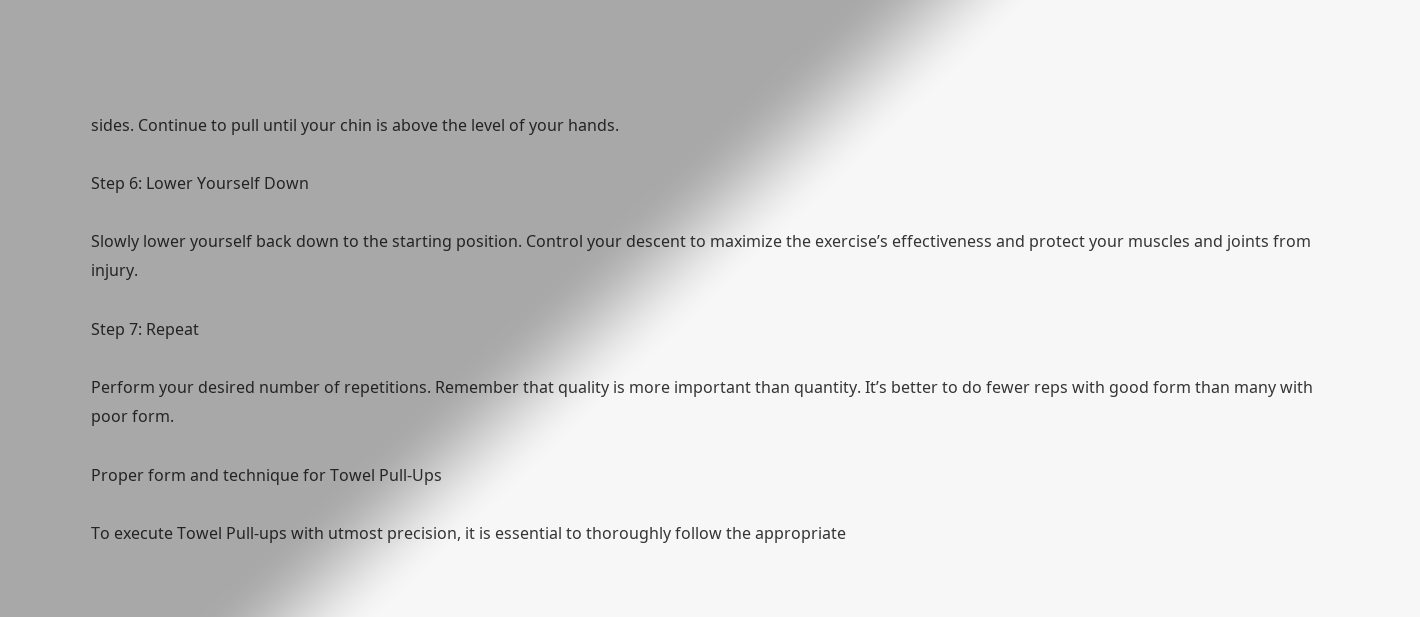sides. Continue to pull until your chin is above the level of your hands.

Step 6: Lower Yourself Down

Slowly lower yourself back down to the starting position. Control your descent to maximize the exercise’s effectiveness and protect your muscles and joints from injury.

Step 7: Repeat

Perform your desired number of repetitions. Remember that quality is more important than quantity. It’s better to do fewer reps with good form than many with poor form.

Proper form and technique for Towel Pull-Ups

To execute Towel Pull-ups with utmost precision, it is essential to thoroughly follow the appropriate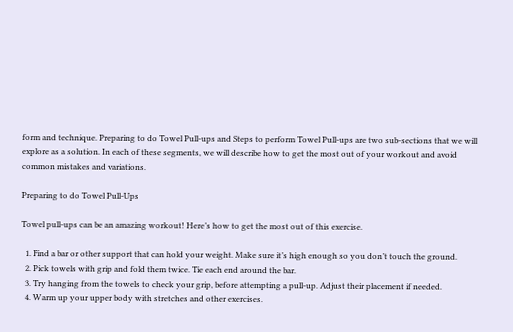form and technique. Preparing to do Towel Pull-ups and Steps to perform Towel Pull-ups are two sub-sections that we will explore as a solution. In each of these segments, we will describe how to get the most out of your workout and avoid common mistakes and variations.

Preparing to do Towel Pull-Ups

Towel pull-ups can be an amazing workout! Here’s how to get the most out of this exercise.

  1. Find a bar or other support that can hold your weight. Make sure it’s high enough so you don’t touch the ground.
  2. Pick towels with grip and fold them twice. Tie each end around the bar.
  3. Try hanging from the towels to check your grip, before attempting a pull-up. Adjust their placement if needed.
  4. Warm up your upper body with stretches and other exercises.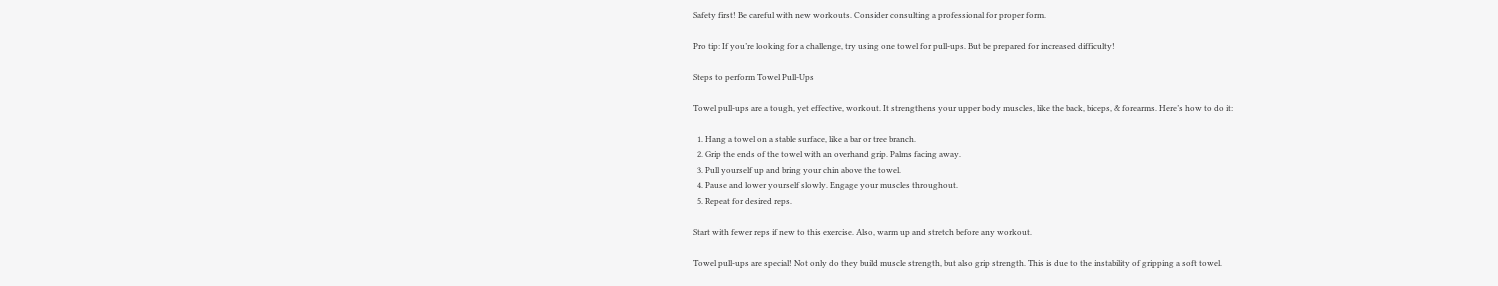Safety first! Be careful with new workouts. Consider consulting a professional for proper form.

Pro tip: If you’re looking for a challenge, try using one towel for pull-ups. But be prepared for increased difficulty!

Steps to perform Towel Pull-Ups

Towel pull-ups are a tough, yet effective, workout. It strengthens your upper body muscles, like the back, biceps, & forearms. Here’s how to do it:

  1. Hang a towel on a stable surface, like a bar or tree branch.
  2. Grip the ends of the towel with an overhand grip. Palms facing away.
  3. Pull yourself up and bring your chin above the towel.
  4. Pause and lower yourself slowly. Engage your muscles throughout.
  5. Repeat for desired reps.

Start with fewer reps if new to this exercise. Also, warm up and stretch before any workout.

Towel pull-ups are special! Not only do they build muscle strength, but also grip strength. This is due to the instability of gripping a soft towel.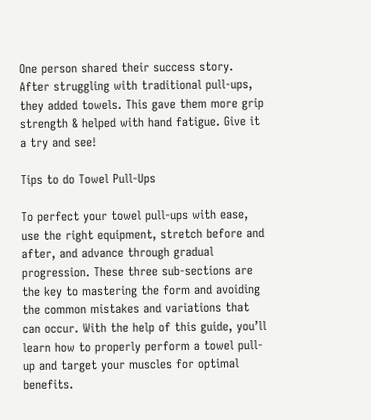One person shared their success story. After struggling with traditional pull-ups, they added towels. This gave them more grip strength & helped with hand fatigue. Give it a try and see!

Tips to do Towel Pull-Ups

To perfect your towel pull-ups with ease, use the right equipment, stretch before and after, and advance through gradual progression. These three sub-sections are the key to mastering the form and avoiding the common mistakes and variations that can occur. With the help of this guide, you’ll learn how to properly perform a towel pull-up and target your muscles for optimal benefits.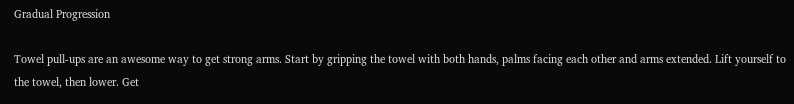Gradual Progression

Towel pull-ups are an awesome way to get strong arms. Start by gripping the towel with both hands, palms facing each other and arms extended. Lift yourself to the towel, then lower. Get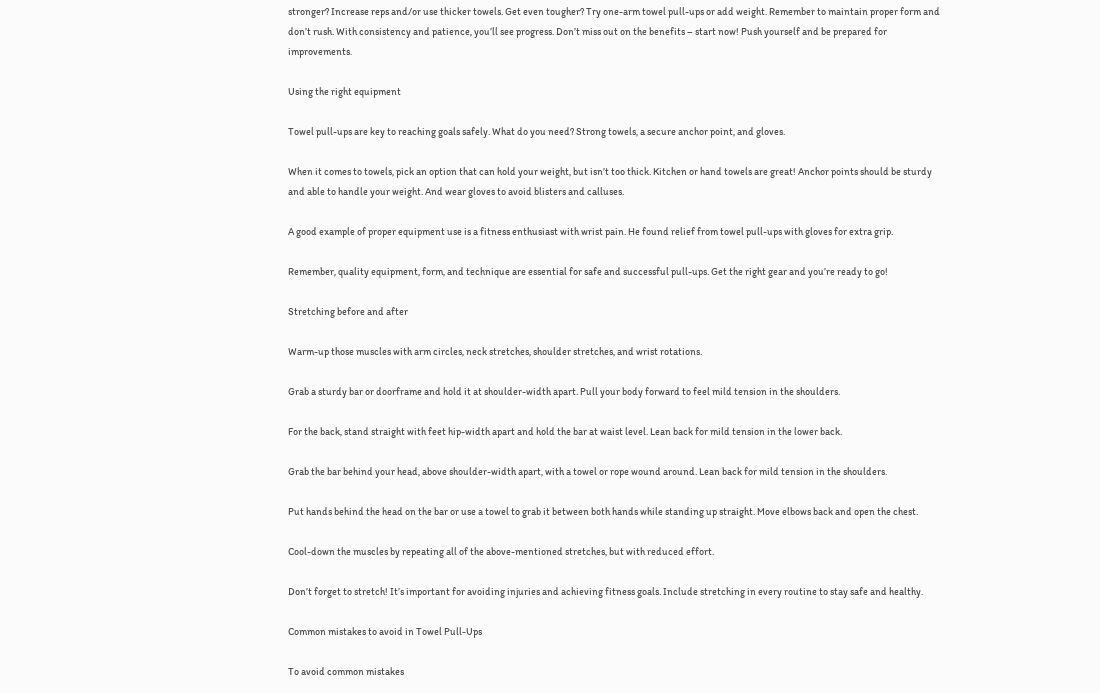stronger? Increase reps and/or use thicker towels. Get even tougher? Try one-arm towel pull-ups or add weight. Remember to maintain proper form and don’t rush. With consistency and patience, you’ll see progress. Don’t miss out on the benefits – start now! Push yourself and be prepared for improvements.

Using the right equipment

Towel pull-ups are key to reaching goals safely. What do you need? Strong towels, a secure anchor point, and gloves.

When it comes to towels, pick an option that can hold your weight, but isn’t too thick. Kitchen or hand towels are great! Anchor points should be sturdy and able to handle your weight. And wear gloves to avoid blisters and calluses.

A good example of proper equipment use is a fitness enthusiast with wrist pain. He found relief from towel pull-ups with gloves for extra grip.

Remember, quality equipment, form, and technique are essential for safe and successful pull-ups. Get the right gear and you’re ready to go!

Stretching before and after

Warm-up those muscles with arm circles, neck stretches, shoulder stretches, and wrist rotations.

Grab a sturdy bar or doorframe and hold it at shoulder-width apart. Pull your body forward to feel mild tension in the shoulders.

For the back, stand straight with feet hip-width apart and hold the bar at waist level. Lean back for mild tension in the lower back.

Grab the bar behind your head, above shoulder-width apart, with a towel or rope wound around. Lean back for mild tension in the shoulders.

Put hands behind the head on the bar or use a towel to grab it between both hands while standing up straight. Move elbows back and open the chest.

Cool-down the muscles by repeating all of the above-mentioned stretches, but with reduced effort.

Don’t forget to stretch! It’s important for avoiding injuries and achieving fitness goals. Include stretching in every routine to stay safe and healthy.

Common mistakes to avoid in Towel Pull-Ups

To avoid common mistakes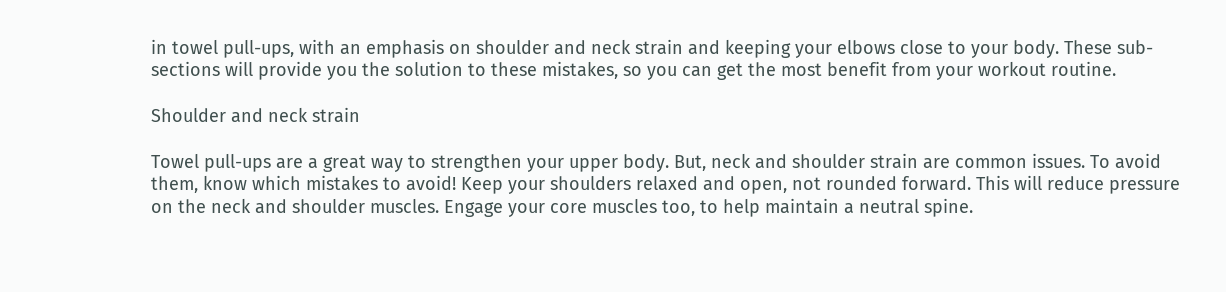in towel pull-ups, with an emphasis on shoulder and neck strain and keeping your elbows close to your body. These sub-sections will provide you the solution to these mistakes, so you can get the most benefit from your workout routine.

Shoulder and neck strain

Towel pull-ups are a great way to strengthen your upper body. But, neck and shoulder strain are common issues. To avoid them, know which mistakes to avoid! Keep your shoulders relaxed and open, not rounded forward. This will reduce pressure on the neck and shoulder muscles. Engage your core muscles too, to help maintain a neutral spine.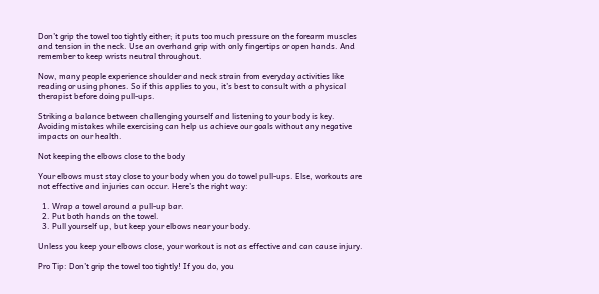Don’t grip the towel too tightly either; it puts too much pressure on the forearm muscles and tension in the neck. Use an overhand grip with only fingertips or open hands. And remember to keep wrists neutral throughout.

Now, many people experience shoulder and neck strain from everyday activities like reading or using phones. So if this applies to you, it’s best to consult with a physical therapist before doing pull-ups.

Striking a balance between challenging yourself and listening to your body is key. Avoiding mistakes while exercising can help us achieve our goals without any negative impacts on our health.

Not keeping the elbows close to the body

Your elbows must stay close to your body when you do towel pull-ups. Else, workouts are not effective and injuries can occur. Here’s the right way:

  1. Wrap a towel around a pull-up bar.
  2. Put both hands on the towel.
  3. Pull yourself up, but keep your elbows near your body.

Unless you keep your elbows close, your workout is not as effective and can cause injury.

Pro Tip: Don’t grip the towel too tightly! If you do, you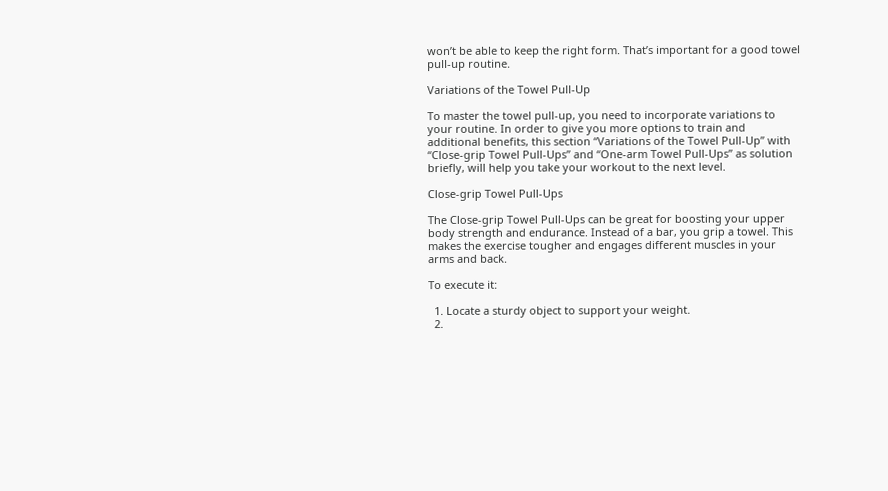won’t be able to keep the right form. That’s important for a good towel pull-up routine.

Variations of the Towel Pull-Up

To master the towel pull-up, you need to incorporate variations to your routine. In order to give you more options to train and additional benefits, this section “Variations of the Towel Pull-Up” with “Close-grip Towel Pull-Ups” and “One-arm Towel Pull-Ups” as solution briefly, will help you take your workout to the next level.

Close-grip Towel Pull-Ups

The Close-grip Towel Pull-Ups can be great for boosting your upper body strength and endurance. Instead of a bar, you grip a towel. This makes the exercise tougher and engages different muscles in your arms and back.

To execute it:

  1. Locate a sturdy object to support your weight.
  2.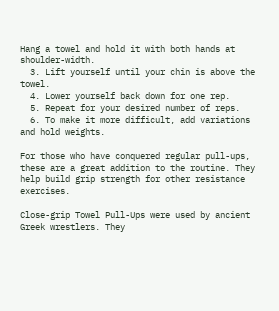Hang a towel and hold it with both hands at shoulder-width.
  3. Lift yourself until your chin is above the towel.
  4. Lower yourself back down for one rep.
  5. Repeat for your desired number of reps.
  6. To make it more difficult, add variations and hold weights.

For those who have conquered regular pull-ups, these are a great addition to the routine. They help build grip strength for other resistance exercises.

Close-grip Towel Pull-Ups were used by ancient Greek wrestlers. They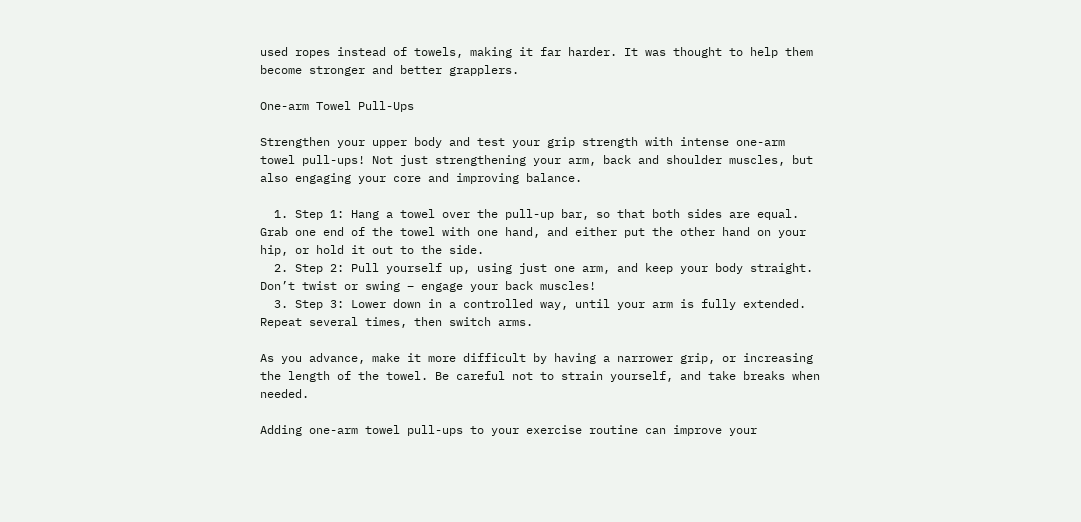used ropes instead of towels, making it far harder. It was thought to help them become stronger and better grapplers.

One-arm Towel Pull-Ups

Strengthen your upper body and test your grip strength with intense one-arm towel pull-ups! Not just strengthening your arm, back and shoulder muscles, but also engaging your core and improving balance.

  1. Step 1: Hang a towel over the pull-up bar, so that both sides are equal. Grab one end of the towel with one hand, and either put the other hand on your hip, or hold it out to the side.
  2. Step 2: Pull yourself up, using just one arm, and keep your body straight. Don’t twist or swing – engage your back muscles!
  3. Step 3: Lower down in a controlled way, until your arm is fully extended. Repeat several times, then switch arms.

As you advance, make it more difficult by having a narrower grip, or increasing the length of the towel. Be careful not to strain yourself, and take breaks when needed.

Adding one-arm towel pull-ups to your exercise routine can improve your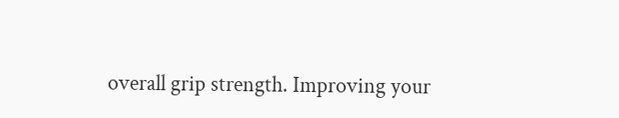overall grip strength. Improving your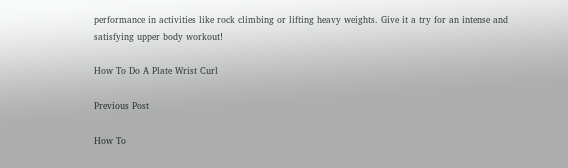performance in activities like rock climbing or lifting heavy weights. Give it a try for an intense and satisfying upper body workout!

How To Do A Plate Wrist Curl

Previous Post

How To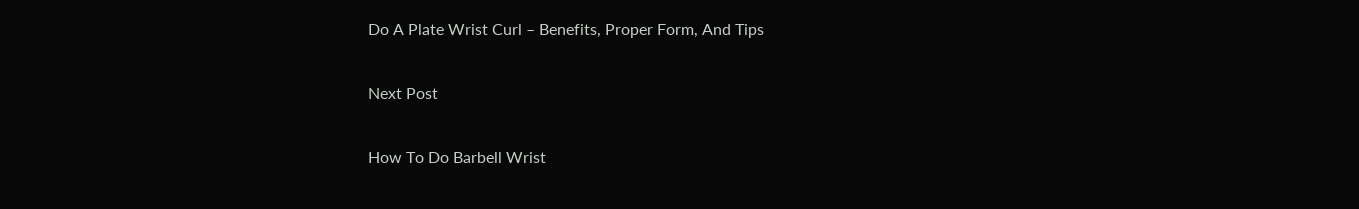Do A Plate Wrist Curl – Benefits, Proper Form, And Tips

Next Post

How To Do Barbell Wrist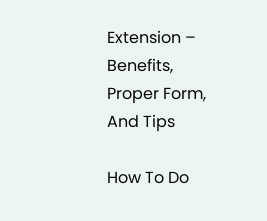Extension – Benefits, Proper Form, And Tips

How To Do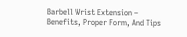Barbell Wrist Extension – Benefits, Proper Form, And Tips